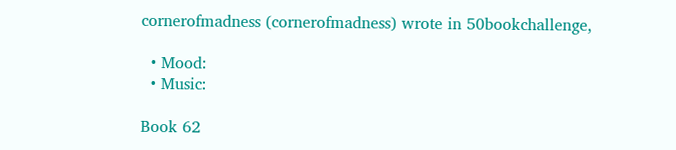cornerofmadness (cornerofmadness) wrote in 50bookchallenge,

  • Mood:
  • Music:

Book 62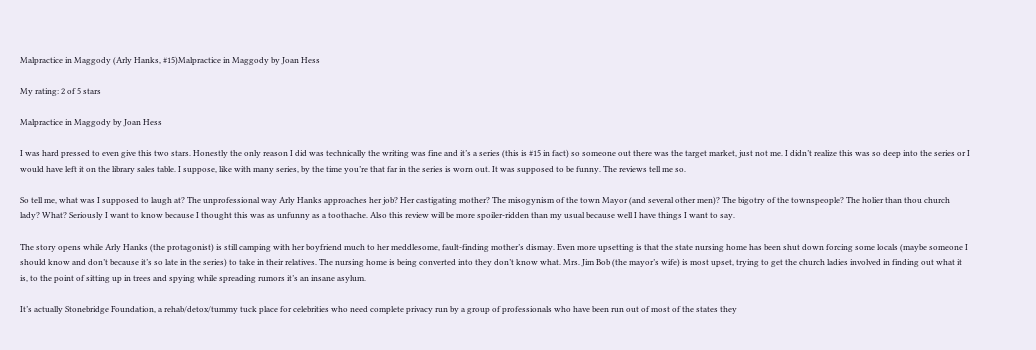Malpractice in Maggody (Arly Hanks, #15)Malpractice in Maggody by Joan Hess

My rating: 2 of 5 stars

Malpractice in Maggody by Joan Hess

I was hard pressed to even give this two stars. Honestly the only reason I did was technically the writing was fine and it’s a series (this is #15 in fact) so someone out there was the target market, just not me. I didn’t realize this was so deep into the series or I would have left it on the library sales table. I suppose, like with many series, by the time you’re that far in the series is worn out. It was supposed to be funny. The reviews tell me so.

So tell me, what was I supposed to laugh at? The unprofessional way Arly Hanks approaches her job? Her castigating mother? The misogynism of the town Mayor (and several other men)? The bigotry of the townspeople? The holier than thou church lady? What? Seriously I want to know because I thought this was as unfunny as a toothache. Also this review will be more spoiler-ridden than my usual because well I have things I want to say.

The story opens while Arly Hanks (the protagonist) is still camping with her boyfriend much to her meddlesome, fault-finding mother’s dismay. Even more upsetting is that the state nursing home has been shut down forcing some locals (maybe someone I should know and don’t because it’s so late in the series) to take in their relatives. The nursing home is being converted into they don’t know what. Mrs. Jim Bob (the mayor’s wife) is most upset, trying to get the church ladies involved in finding out what it is, to the point of sitting up in trees and spying while spreading rumors it’s an insane asylum.

It’s actually Stonebridge Foundation, a rehab/detox/tummy tuck place for celebrities who need complete privacy run by a group of professionals who have been run out of most of the states they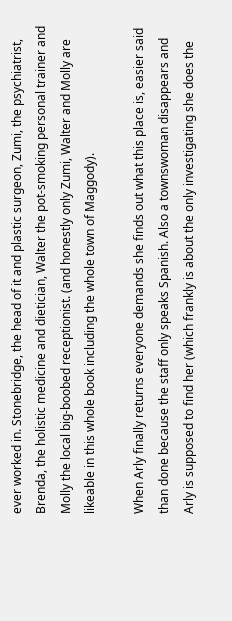ever worked in. Stonebridge, the head of it and plastic surgeon, Zumi, the psychiatrist, Brenda, the holistic medicine and dietician, Walter the pot-smoking personal trainer and Molly the local big-boobed receptionist. (and honestly only Zumi, Walter and Molly are likeable in this whole book including the whole town of Maggody).

When Arly finally returns everyone demands she finds out what this place is, easier said than done because the staff only speaks Spanish. Also a townswoman disappears and Arly is supposed to find her (which frankly is about the only investigating she does the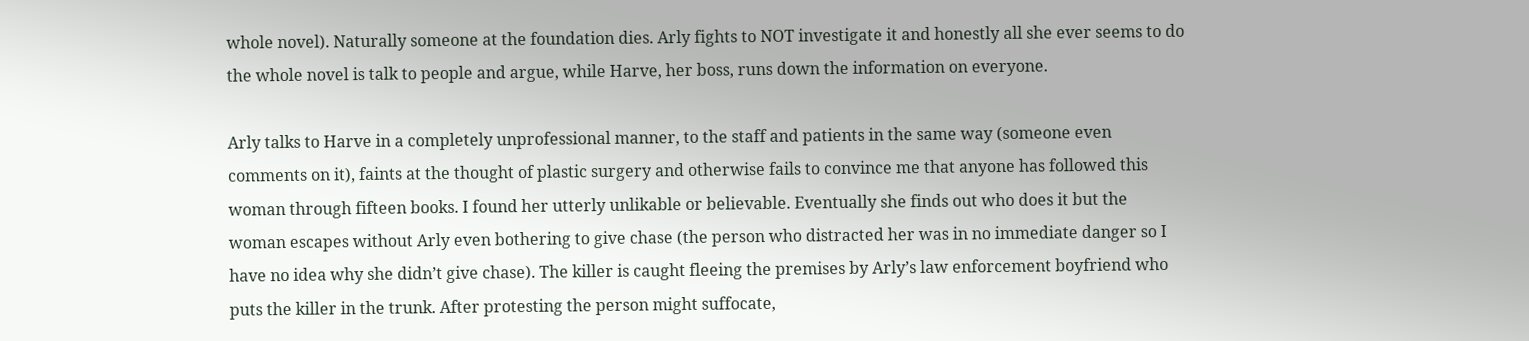whole novel). Naturally someone at the foundation dies. Arly fights to NOT investigate it and honestly all she ever seems to do the whole novel is talk to people and argue, while Harve, her boss, runs down the information on everyone.

Arly talks to Harve in a completely unprofessional manner, to the staff and patients in the same way (someone even comments on it), faints at the thought of plastic surgery and otherwise fails to convince me that anyone has followed this woman through fifteen books. I found her utterly unlikable or believable. Eventually she finds out who does it but the woman escapes without Arly even bothering to give chase (the person who distracted her was in no immediate danger so I have no idea why she didn’t give chase). The killer is caught fleeing the premises by Arly’s law enforcement boyfriend who puts the killer in the trunk. After protesting the person might suffocate,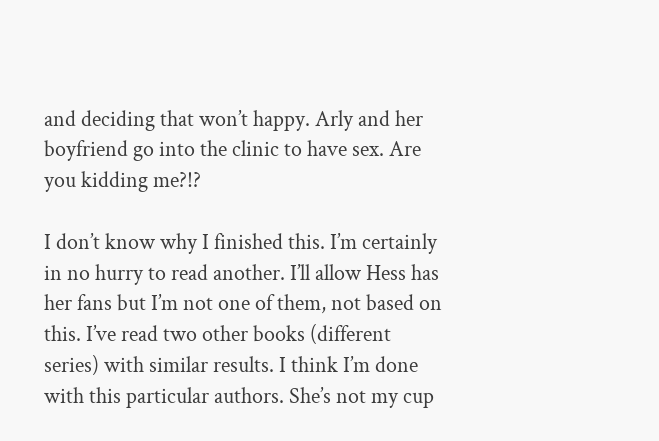and deciding that won’t happy. Arly and her boyfriend go into the clinic to have sex. Are you kidding me?!?

I don’t know why I finished this. I’m certainly in no hurry to read another. I’ll allow Hess has her fans but I’m not one of them, not based on this. I’ve read two other books (different series) with similar results. I think I’m done with this particular authors. She’s not my cup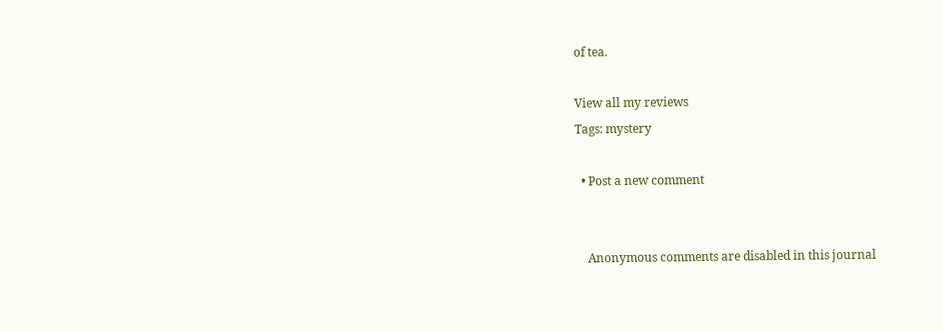of tea.

View all my reviews
Tags: mystery

  • Post a new comment


    Anonymous comments are disabled in this journal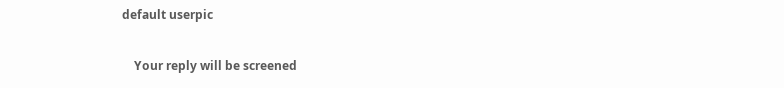default userpic

    Your reply will be screened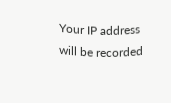Your IP address will be recorded